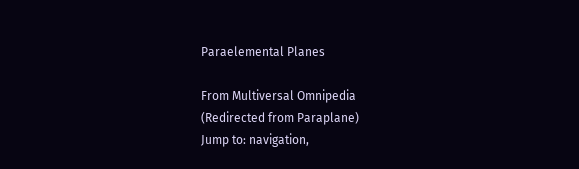Paraelemental Planes

From Multiversal Omnipedia
(Redirected from Paraplane)
Jump to: navigation,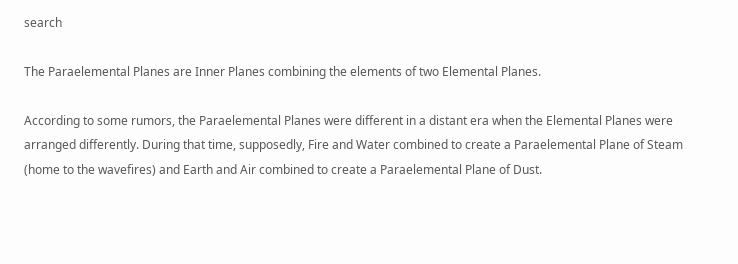search

The Paraelemental Planes are Inner Planes combining the elements of two Elemental Planes.

According to some rumors, the Paraelemental Planes were different in a distant era when the Elemental Planes were arranged differently. During that time, supposedly, Fire and Water combined to create a Paraelemental Plane of Steam (home to the wavefires) and Earth and Air combined to create a Paraelemental Plane of Dust.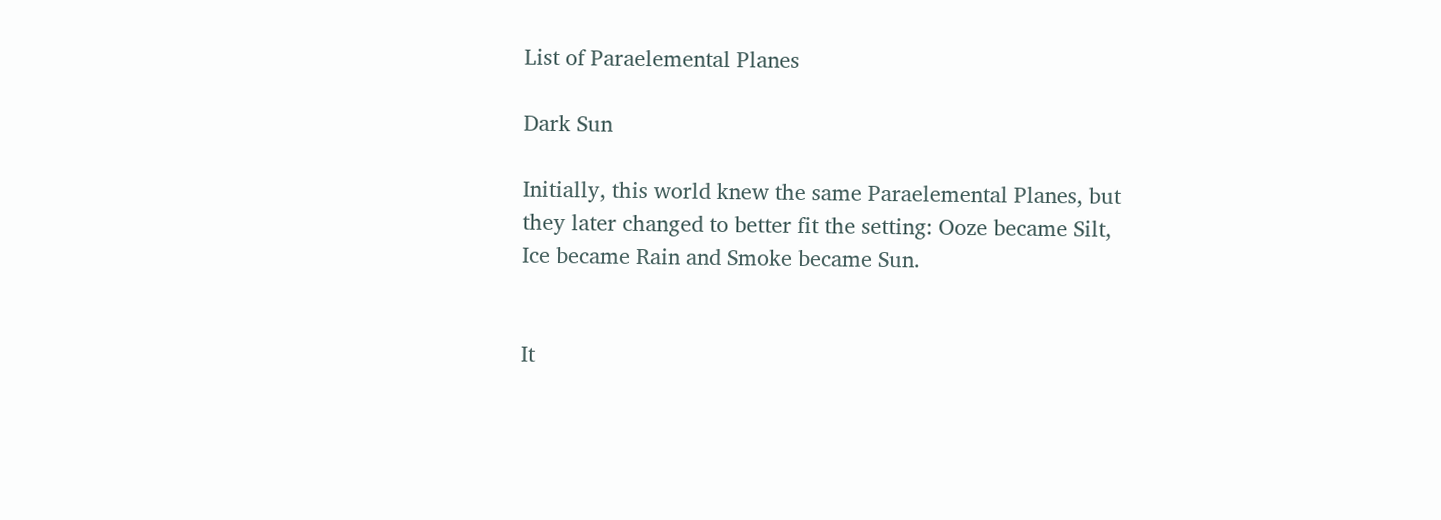List of Paraelemental Planes

Dark Sun

Initially, this world knew the same Paraelemental Planes, but they later changed to better fit the setting: Ooze became Silt, Ice became Rain and Smoke became Sun.


It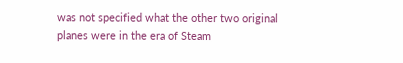was not specified what the other two original planes were in the era of Steam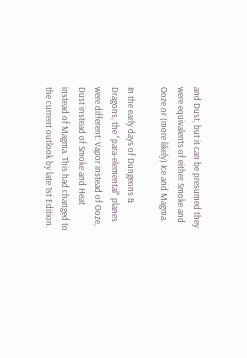and Dust, but it can be presumed they were equivalents of either Smoke and Ooze or (more likely) Ice and Magma.

In the early days of Dungeons & Dragons, the "para-elemental" planes were different: Vapor instead of Ooze, Dust instead of Smoke and Heat instead of Magma. This had changed to the current outlook by late 1st Edition.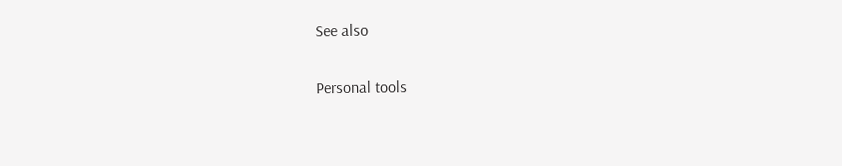See also

Personal tools